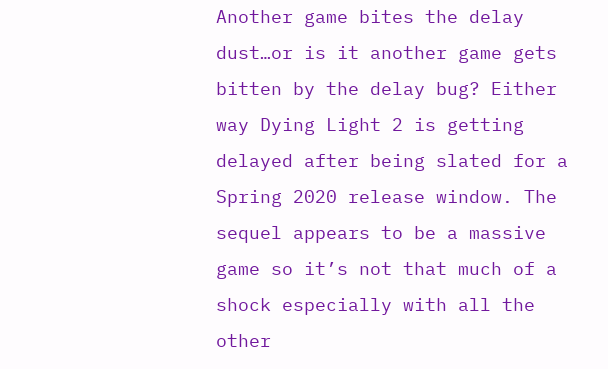Another game bites the delay dust…or is it another game gets bitten by the delay bug? Either way Dying Light 2 is getting delayed after being slated for a Spring 2020 release window. The sequel appears to be a massive game so it’s not that much of a shock especially with all the other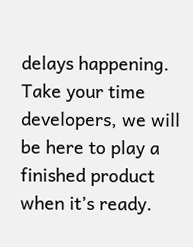delays happening. Take your time developers, we will be here to play a finished product when it’s ready.